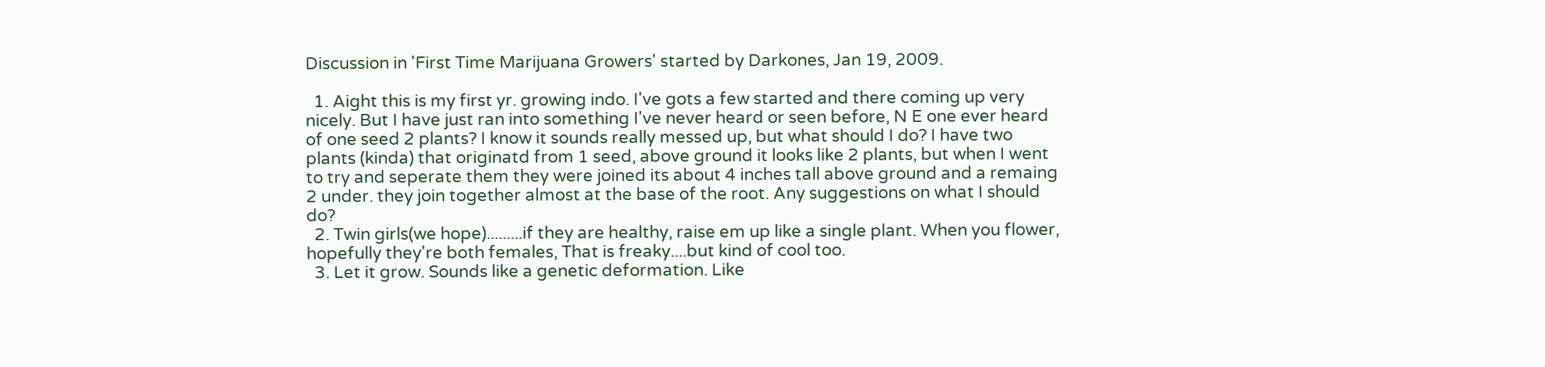Discussion in 'First Time Marijuana Growers' started by Darkones, Jan 19, 2009.

  1. Aight this is my first yr. growing indo. I've gots a few started and there coming up very nicely. But I have just ran into something I've never heard or seen before, N E one ever heard of one seed 2 plants? I know it sounds really messed up, but what should I do? I have two plants (kinda) that originatd from 1 seed, above ground it looks like 2 plants, but when I went to try and seperate them they were joined its about 4 inches tall above ground and a remaing 2 under. they join together almost at the base of the root. Any suggestions on what I should do?
  2. Twin girls(we hope).........if they are healthy, raise em up like a single plant. When you flower, hopefully they're both females, That is freaky....but kind of cool too.
  3. Let it grow. Sounds like a genetic deformation. Like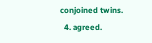conjoined twins.
  4. agreed.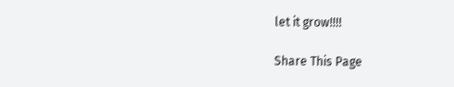let it grow!!!!

Share This Page